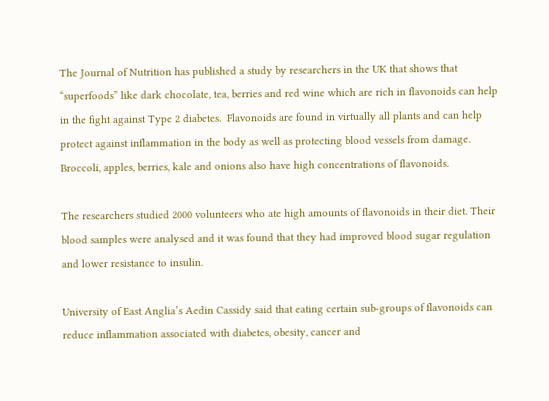The Journal of Nutrition has published a study by researchers in the UK that shows that “superfoods” like dark chocolate, tea, berries and red wine which are rich in flavonoids can help in the fight against Type 2 diabetes.  Flavonoids are found in virtually all plants and can help protect against inflammation in the body as well as protecting blood vessels from damage.  Broccoli, apples, berries, kale and onions also have high concentrations of flavonoids.

The researchers studied 2000 volunteers who ate high amounts of flavonoids in their diet. Their blood samples were analysed and it was found that they had improved blood sugar regulation and lower resistance to insulin.

University of East Anglia’s Aedin Cassidy said that eating certain sub-groups of flavonoids can reduce inflammation associated with diabetes, obesity, cancer and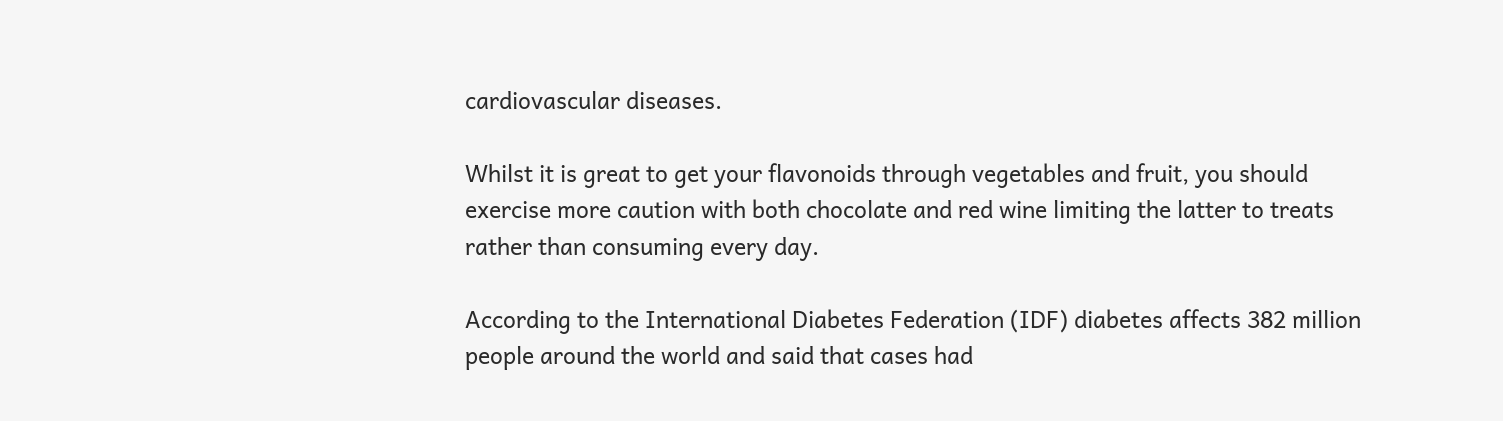cardiovascular diseases.

Whilst it is great to get your flavonoids through vegetables and fruit, you should exercise more caution with both chocolate and red wine limiting the latter to treats rather than consuming every day.

According to the International Diabetes Federation (IDF) diabetes affects 382 million people around the world and said that cases had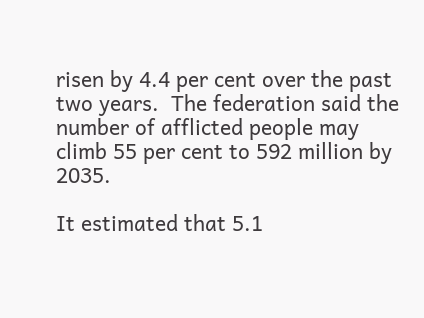risen by 4.4 per cent over the past two years.  The federation said the number of afflicted people may climb 55 per cent to 592 million by 2035.

It estimated that 5.1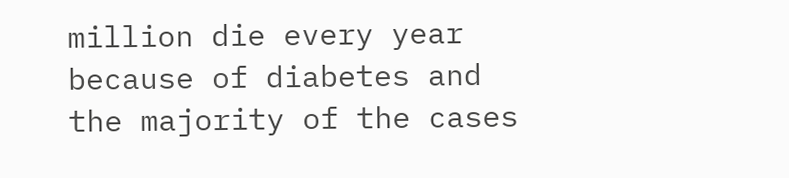million die every year because of diabetes and the majority of the cases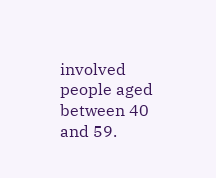involved people aged between 40 and 59.